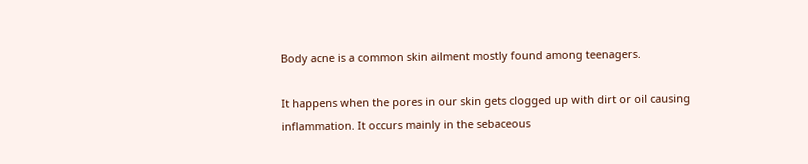Body acne is a common skin ailment mostly found among teenagers.

It happens when the pores in our skin gets clogged up with dirt or oil causing inflammation. It occurs mainly in the sebaceous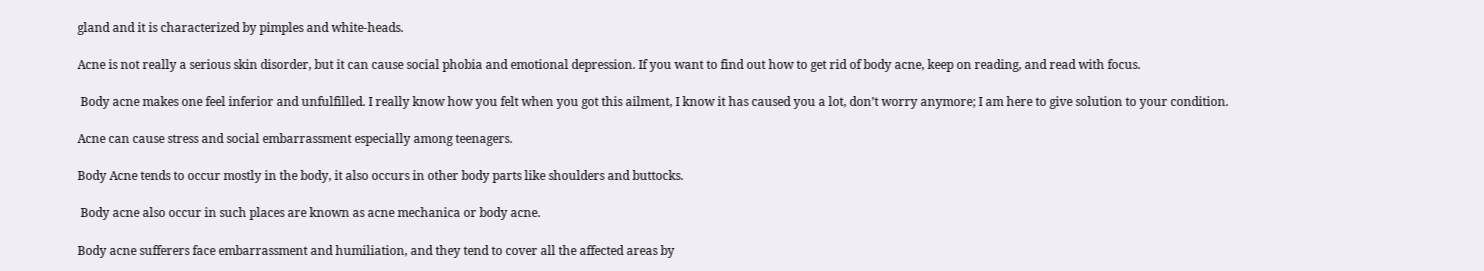gland and it is characterized by pimples and white-heads.

Acne is not really a serious skin disorder, but it can cause social phobia and emotional depression. If you want to find out how to get rid of body acne, keep on reading, and read with focus.

 Body acne makes one feel inferior and unfulfilled. I really know how you felt when you got this ailment, I know it has caused you a lot, don’t worry anymore; I am here to give solution to your condition.

Acne can cause stress and social embarrassment especially among teenagers.

Body Acne tends to occur mostly in the body, it also occurs in other body parts like shoulders and buttocks.

 Body acne also occur in such places are known as acne mechanica or body acne.

Body acne sufferers face embarrassment and humiliation, and they tend to cover all the affected areas by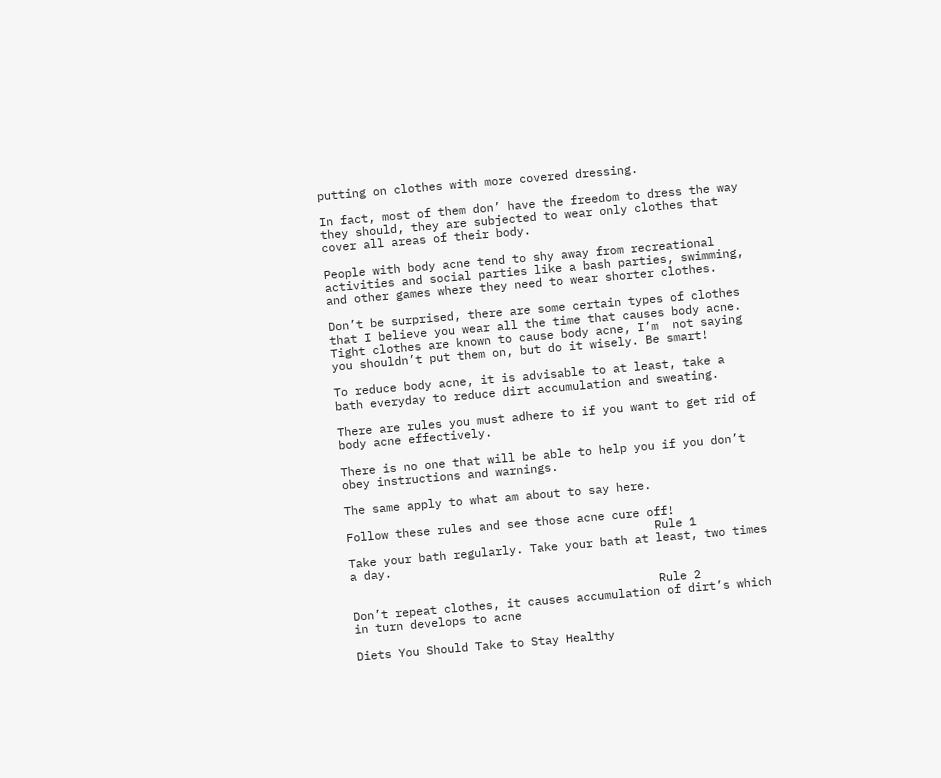putting on clothes with more covered dressing.

In fact, most of them don’ have the freedom to dress the way they should, they are subjected to wear only clothes that cover all areas of their body.

People with body acne tend to shy away from recreational activities and social parties like a bash parties, swimming, and other games where they need to wear shorter clothes.

Don’t be surprised, there are some certain types of clothes that I believe you wear all the time that causes body acne. Tight clothes are known to cause body acne, I’m  not saying you shouldn’t put them on, but do it wisely. Be smart!

To reduce body acne, it is advisable to at least, take a bath everyday to reduce dirt accumulation and sweating.

There are rules you must adhere to if you want to get rid of body acne effectively.

There is no one that will be able to help you if you don’t obey instructions and warnings.

The same apply to what am about to say here.

Follow these rules and see those acne cure off!
                                            Rule 1
Take your bath regularly. Take your bath at least, two times a day.

                                            Rule 2
Don’t repeat clothes, it causes accumulation of dirt’s which in turn develops to acne

Diets You Should Take to Stay Healthy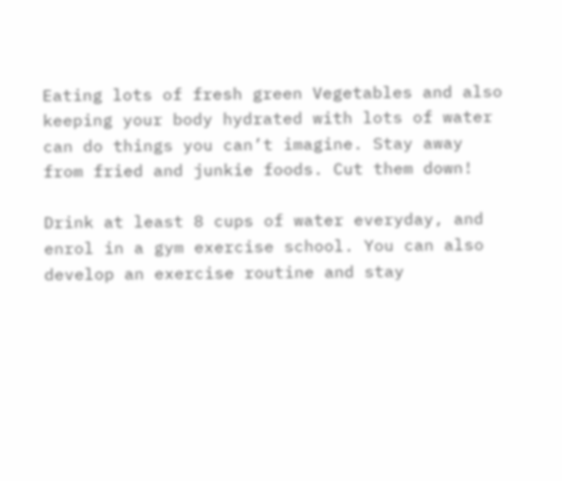Eating lots of fresh green Vegetables and also keeping your body hydrated with lots of water can do things you can’t imagine. Stay away from fried and junkie foods. Cut them down!

Drink at least 8 cups of water everyday, and enrol in a gym exercise school. You can also develop an exercise routine and stay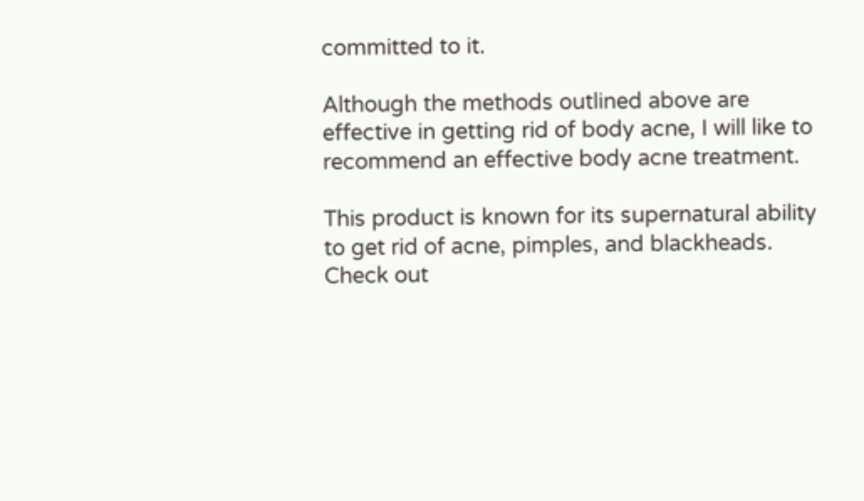committed to it.

Although the methods outlined above are effective in getting rid of body acne, I will like to recommend an effective body acne treatment.

This product is known for its supernatural ability to get rid of acne, pimples, and blackheads. Check out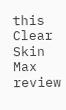this Clear Skin Max review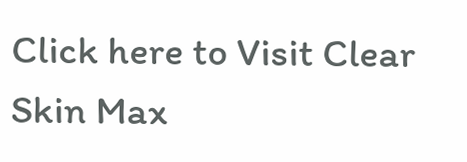Click here to Visit Clear Skin Max